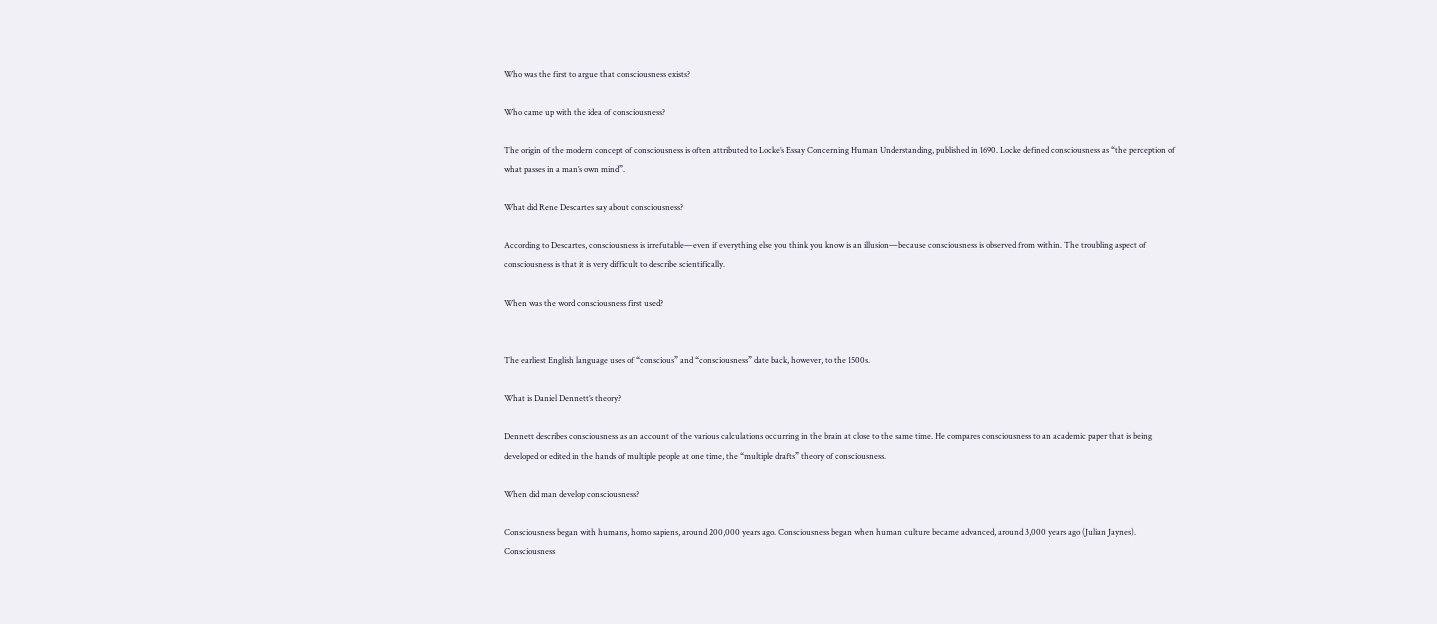Who was the first to argue that consciousness exists?

Who came up with the idea of consciousness?

The origin of the modern concept of consciousness is often attributed to Locke’s Essay Concerning Human Understanding, published in 1690. Locke defined consciousness as “the perception of what passes in a man’s own mind”.

What did Rene Descartes say about consciousness?

According to Descartes, consciousness is irrefutable—even if everything else you think you know is an illusion—because consciousness is observed from within. The troubling aspect of consciousness is that it is very difficult to describe scientifically.

When was the word consciousness first used?


The earliest English language uses of “conscious” and “consciousness” date back, however, to the 1500s.

What is Daniel Dennett’s theory?

Dennett describes consciousness as an account of the various calculations occurring in the brain at close to the same time. He compares consciousness to an academic paper that is being developed or edited in the hands of multiple people at one time, the “multiple drafts” theory of consciousness.

When did man develop consciousness?

Consciousness began with humans, homo sapiens, around 200,000 years ago. Consciousness began when human culture became advanced, around 3,000 years ago (Julian Jaynes). Consciousness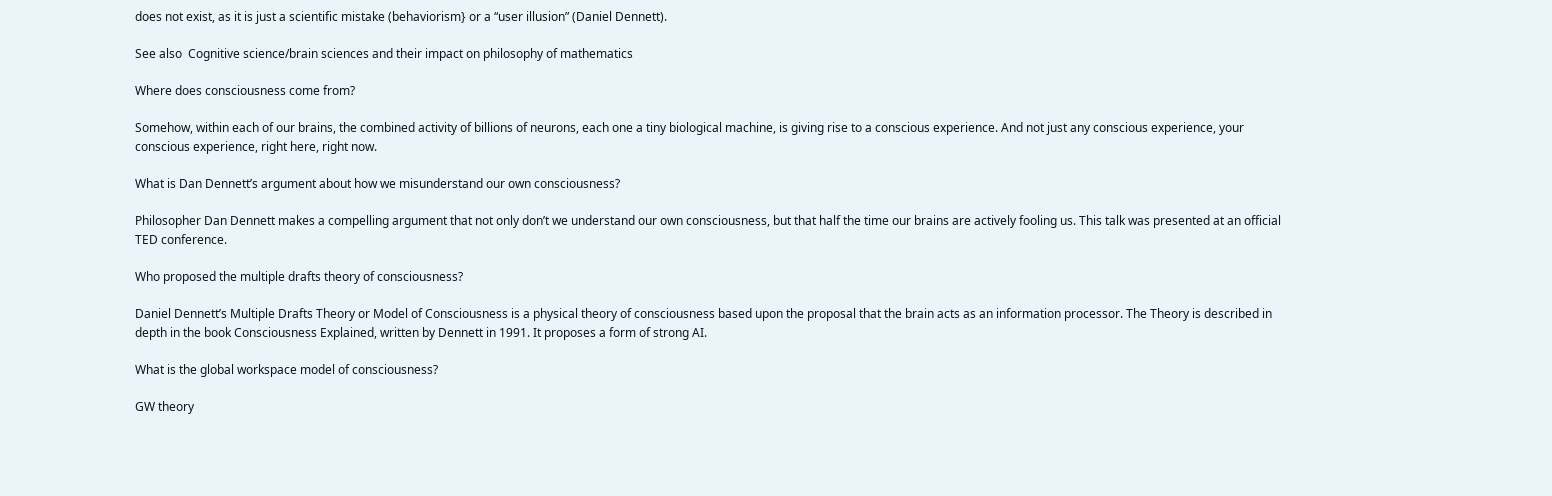does not exist, as it is just a scientific mistake (behaviorism} or a “user illusion” (Daniel Dennett).

See also  Cognitive science/brain sciences and their impact on philosophy of mathematics

Where does consciousness come from?

Somehow, within each of our brains, the combined activity of billions of neurons, each one a tiny biological machine, is giving rise to a conscious experience. And not just any conscious experience, your conscious experience, right here, right now.

What is Dan Dennett’s argument about how we misunderstand our own consciousness?

Philosopher Dan Dennett makes a compelling argument that not only don’t we understand our own consciousness, but that half the time our brains are actively fooling us. This talk was presented at an official TED conference.

Who proposed the multiple drafts theory of consciousness?

Daniel Dennett’s Multiple Drafts Theory or Model of Consciousness is a physical theory of consciousness based upon the proposal that the brain acts as an information processor. The Theory is described in depth in the book Consciousness Explained, written by Dennett in 1991. It proposes a form of strong AI.

What is the global workspace model of consciousness?

GW theory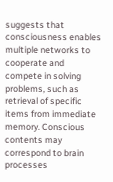suggests that consciousness enables multiple networks to cooperate and compete in solving problems, such as retrieval of specific items from immediate memory. Conscious contents may correspond to brain processes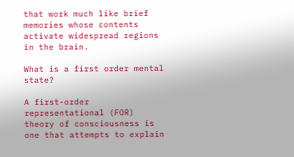that work much like brief memories whose contents activate widespread regions in the brain.

What is a first order mental state?

A first-order representational (FOR) theory of consciousness is one that attempts to explain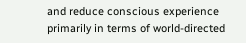and reduce conscious experience primarily in terms of world-directed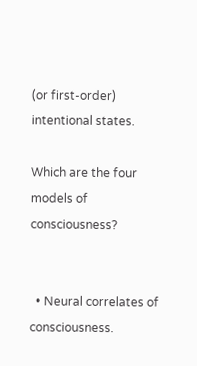(or first-order) intentional states.

Which are the four models of consciousness?


  • Neural correlates of consciousness.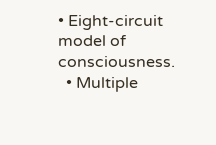• Eight-circuit model of consciousness.
  • Multiple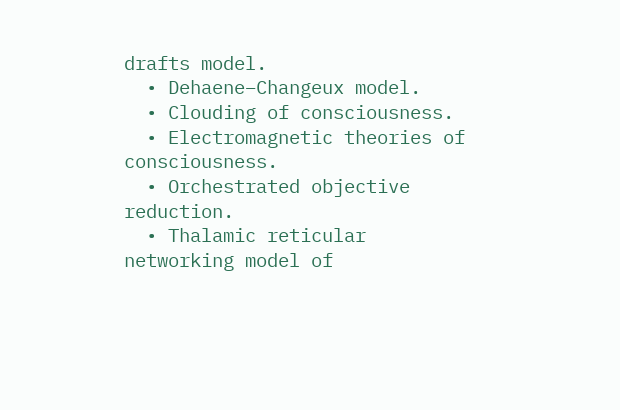drafts model.
  • Dehaene–Changeux model.
  • Clouding of consciousness.
  • Electromagnetic theories of consciousness.
  • Orchestrated objective reduction.
  • Thalamic reticular networking model of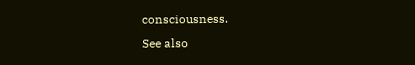consciousness.
See also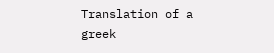Translation of a greek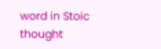word in Stoic thought